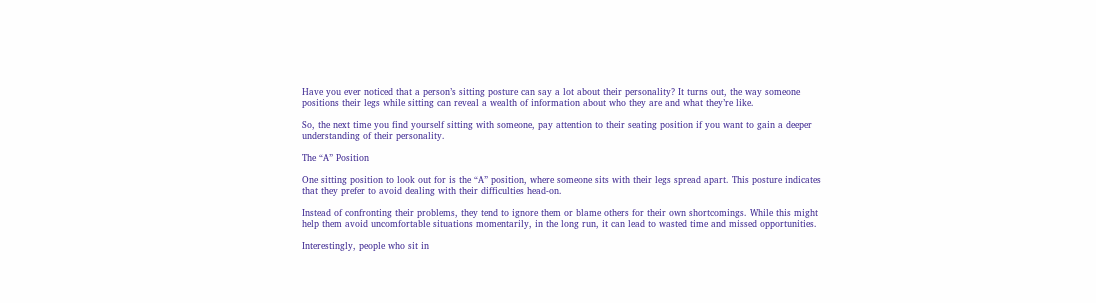Have you ever noticed that a person’s sitting posture can say a lot about their personality? It turns out, the way someone positions their legs while sitting can reveal a wealth of information about who they are and what they’re like.

So, the next time you find yourself sitting with someone, pay attention to their seating position if you want to gain a deeper understanding of their personality.

The “A” Position

One sitting position to look out for is the “A” position, where someone sits with their legs spread apart. This posture indicates that they prefer to avoid dealing with their difficulties head-on.

Instead of confronting their problems, they tend to ignore them or blame others for their own shortcomings. While this might help them avoid uncomfortable situations momentarily, in the long run, it can lead to wasted time and missed opportunities.

Interestingly, people who sit in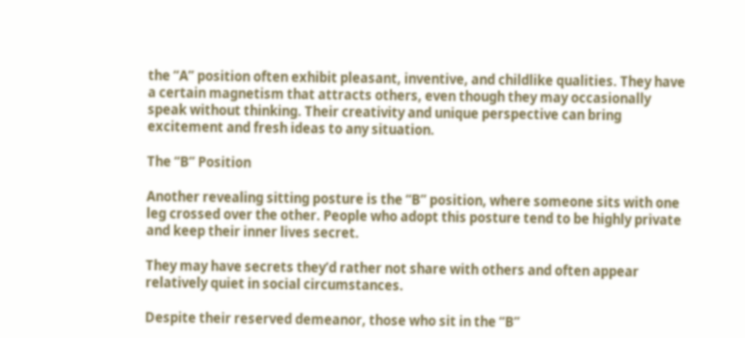the “A” position often exhibit pleasant, inventive, and childlike qualities. They have a certain magnetism that attracts others, even though they may occasionally speak without thinking. Their creativity and unique perspective can bring excitement and fresh ideas to any situation.

The “B” Position

Another revealing sitting posture is the “B” position, where someone sits with one leg crossed over the other. People who adopt this posture tend to be highly private and keep their inner lives secret.

They may have secrets they’d rather not share with others and often appear relatively quiet in social circumstances.

Despite their reserved demeanor, those who sit in the “B”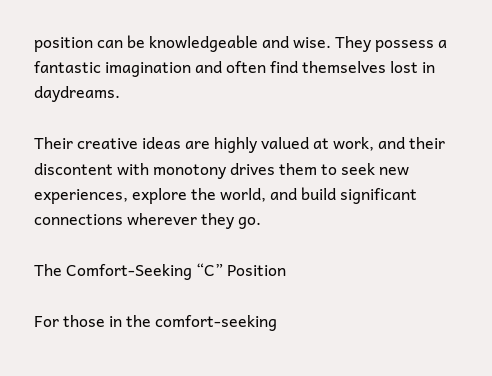position can be knowledgeable and wise. They possess a fantastic imagination and often find themselves lost in daydreams.

Their creative ideas are highly valued at work, and their discontent with monotony drives them to seek new experiences, explore the world, and build significant connections wherever they go.

The Comfort-Seeking “C” Position

For those in the comfort-seeking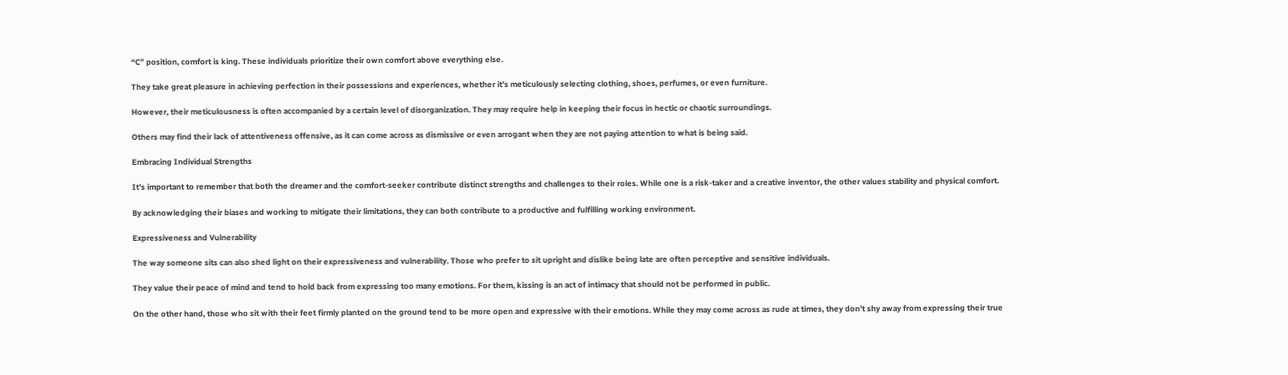“C” position, comfort is king. These individuals prioritize their own comfort above everything else.

They take great pleasure in achieving perfection in their possessions and experiences, whether it’s meticulously selecting clothing, shoes, perfumes, or even furniture.

However, their meticulousness is often accompanied by a certain level of disorganization. They may require help in keeping their focus in hectic or chaotic surroundings.

Others may find their lack of attentiveness offensive, as it can come across as dismissive or even arrogant when they are not paying attention to what is being said.

Embracing Individual Strengths

It’s important to remember that both the dreamer and the comfort-seeker contribute distinct strengths and challenges to their roles. While one is a risk-taker and a creative inventor, the other values stability and physical comfort.

By acknowledging their biases and working to mitigate their limitations, they can both contribute to a productive and fulfilling working environment.

Expressiveness and Vulnerability

The way someone sits can also shed light on their expressiveness and vulnerability. Those who prefer to sit upright and dislike being late are often perceptive and sensitive individuals.

They value their peace of mind and tend to hold back from expressing too many emotions. For them, kissing is an act of intimacy that should not be performed in public.

On the other hand, those who sit with their feet firmly planted on the ground tend to be more open and expressive with their emotions. While they may come across as rude at times, they don’t shy away from expressing their true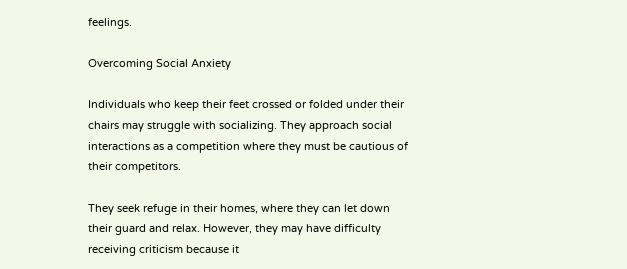feelings.

Overcoming Social Anxiety

Individuals who keep their feet crossed or folded under their chairs may struggle with socializing. They approach social interactions as a competition where they must be cautious of their competitors.

They seek refuge in their homes, where they can let down their guard and relax. However, they may have difficulty receiving criticism because it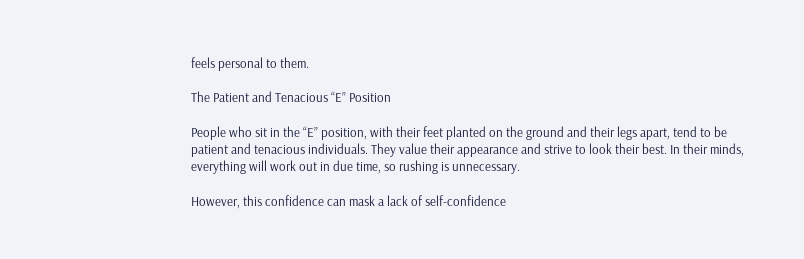feels personal to them.

The Patient and Tenacious “E” Position

People who sit in the “E” position, with their feet planted on the ground and their legs apart, tend to be patient and tenacious individuals. They value their appearance and strive to look their best. In their minds, everything will work out in due time, so rushing is unnecessary.

However, this confidence can mask a lack of self-confidence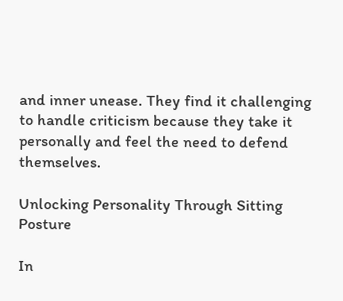and inner unease. They find it challenging to handle criticism because they take it personally and feel the need to defend themselves.

Unlocking Personality Through Sitting Posture

In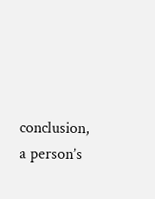conclusion, a person’s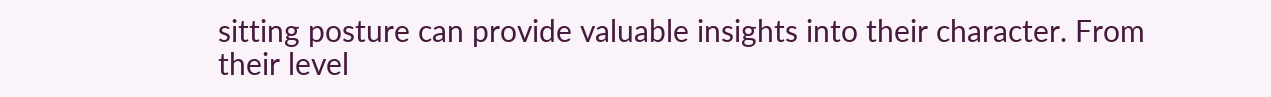sitting posture can provide valuable insights into their character. From their level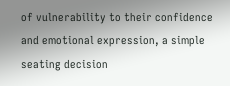of vulnerability to their confidence and emotional expression, a simple seating decision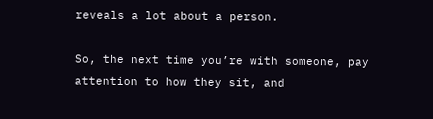reveals a lot about a person.

So, the next time you’re with someone, pay attention to how they sit, and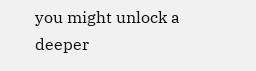you might unlock a deeper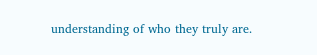understanding of who they truly are.